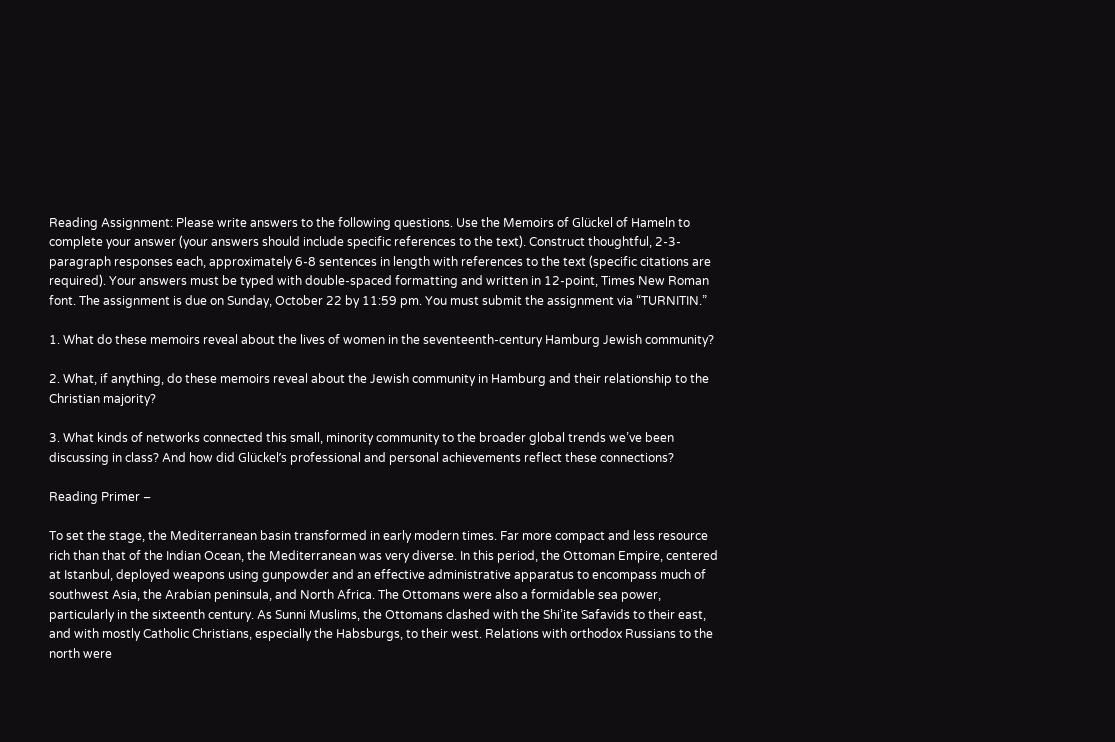Reading Assignment: Please write answers to the following questions. Use the Memoirs of Glückel of Hameln to complete your answer (your answers should include specific references to the text). Construct thoughtful, 2-3-paragraph responses each, approximately 6-8 sentences in length with references to the text (specific citations are required). Your answers must be typed with double-spaced formatting and written in 12-point, Times New Roman font. The assignment is due on Sunday, October 22 by 11:59 pm. You must submit the assignment via “TURNITIN.”

1. What do these memoirs reveal about the lives of women in the seventeenth-century Hamburg Jewish community?

2. What, if anything, do these memoirs reveal about the Jewish community in Hamburg and their relationship to the Christian majority?

3. What kinds of networks connected this small, minority community to the broader global trends we’ve been discussing in class? And how did Glückel’s professional and personal achievements reflect these connections?

Reading Primer –

To set the stage, the Mediterranean basin transformed in early modern times. Far more compact and less resource rich than that of the Indian Ocean, the Mediterranean was very diverse. In this period, the Ottoman Empire, centered at Istanbul, deployed weapons using gunpowder and an effective administrative apparatus to encompass much of southwest Asia, the Arabian peninsula, and North Africa. The Ottomans were also a formidable sea power, particularly in the sixteenth century. As Sunni Muslims, the Ottomans clashed with the Shi’ite Safavids to their east, and with mostly Catholic Christians, especially the Habsburgs, to their west. Relations with orthodox Russians to the north were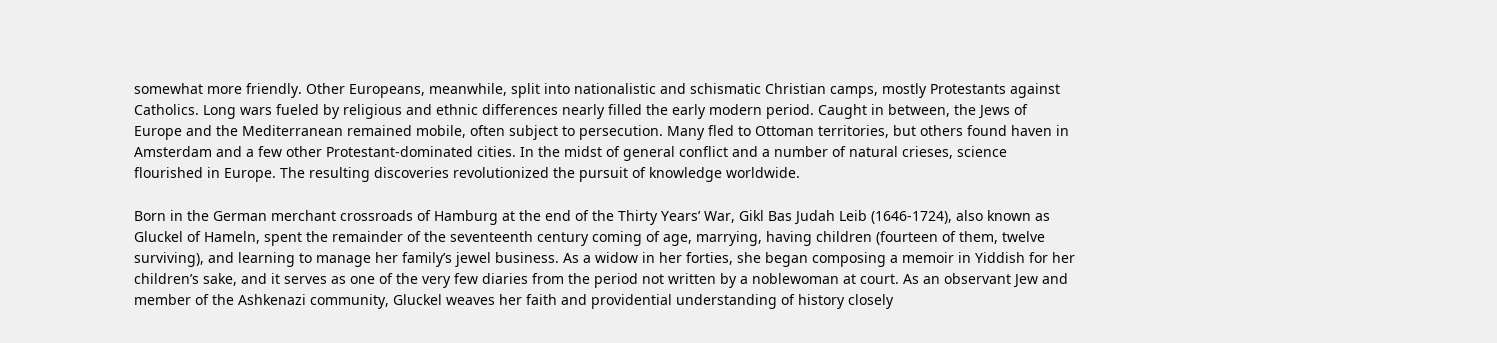somewhat more friendly. Other Europeans, meanwhile, split into nationalistic and schismatic Christian camps, mostly Protestants against Catholics. Long wars fueled by religious and ethnic differences nearly filled the early modern period. Caught in between, the Jews of Europe and the Mediterranean remained mobile, often subject to persecution. Many fled to Ottoman territories, but others found haven in Amsterdam and a few other Protestant-dominated cities. In the midst of general conflict and a number of natural crieses, science flourished in Europe. The resulting discoveries revolutionized the pursuit of knowledge worldwide.

Born in the German merchant crossroads of Hamburg at the end of the Thirty Years’ War, Gikl Bas Judah Leib (1646-1724), also known as Gluckel of Hameln, spent the remainder of the seventeenth century coming of age, marrying, having children (fourteen of them, twelve surviving), and learning to manage her family’s jewel business. As a widow in her forties, she began composing a memoir in Yiddish for her children’s sake, and it serves as one of the very few diaries from the period not written by a noblewoman at court. As an observant Jew and member of the Ashkenazi community, Gluckel weaves her faith and providential understanding of history closely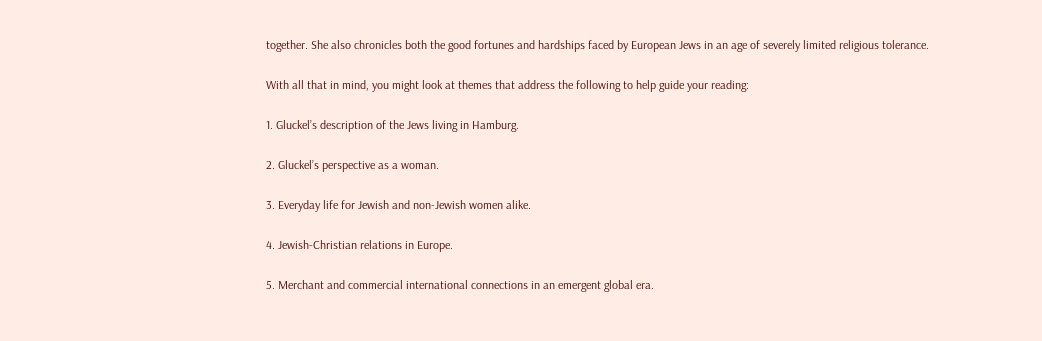together. She also chronicles both the good fortunes and hardships faced by European Jews in an age of severely limited religious tolerance.

With all that in mind, you might look at themes that address the following to help guide your reading:

1. Gluckel’s description of the Jews living in Hamburg.

2. Gluckel’s perspective as a woman.

3. Everyday life for Jewish and non-Jewish women alike.

4. Jewish-Christian relations in Europe.

5. Merchant and commercial international connections in an emergent global era.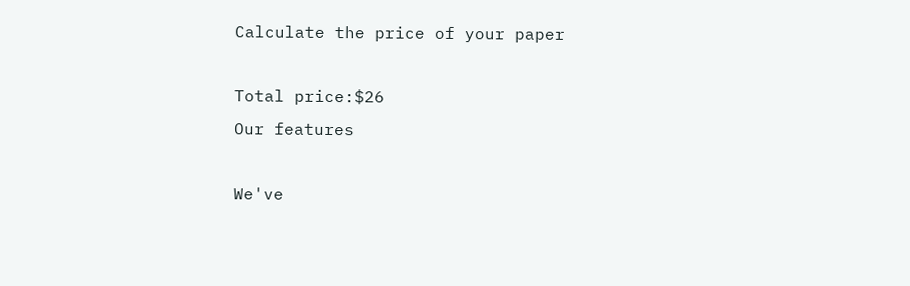Calculate the price of your paper

Total price:$26
Our features

We've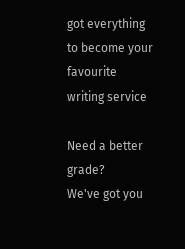got everything to become your favourite writing service

Need a better grade?
We've got you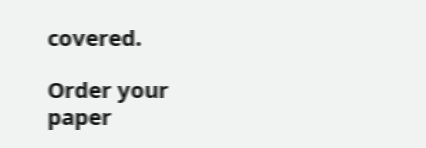covered.

Order your paper